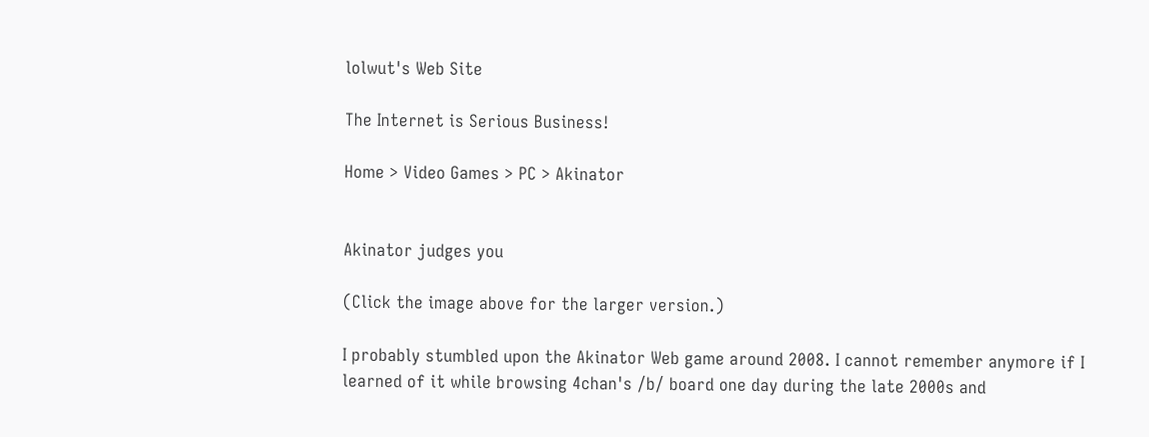lolwut's Web Site

The Internet is Serious Business!

Home > Video Games > PC > Akinator


Akinator judges you

(Click the image above for the larger version.)

I probably stumbled upon the Akinator Web game around 2008. I cannot remember anymore if I learned of it while browsing 4chan's /b/ board one day during the late 2000s and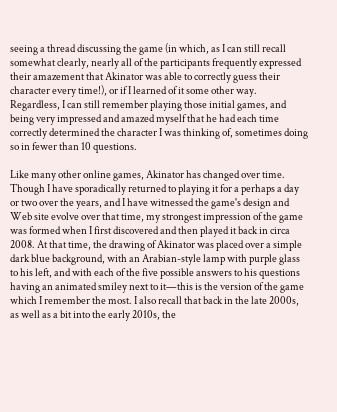seeing a thread discussing the game (in which, as I can still recall somewhat clearly, nearly all of the participants frequently expressed their amazement that Akinator was able to correctly guess their character every time!), or if I learned of it some other way. Regardless, I can still remember playing those initial games, and being very impressed and amazed myself that he had each time correctly determined the character I was thinking of, sometimes doing so in fewer than 10 questions.

Like many other online games, Akinator has changed over time. Though I have sporadically returned to playing it for a perhaps a day or two over the years, and I have witnessed the game's design and Web site evolve over that time, my strongest impression of the game was formed when I first discovered and then played it back in circa 2008. At that time, the drawing of Akinator was placed over a simple dark blue background, with an Arabian-style lamp with purple glass to his left, and with each of the five possible answers to his questions having an animated smiley next to it—this is the version of the game which I remember the most. I also recall that back in the late 2000s, as well as a bit into the early 2010s, the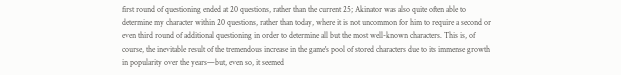first round of questioning ended at 20 questions, rather than the current 25; Akinator was also quite often able to determine my character within 20 questions, rather than today, where it is not uncommon for him to require a second or even third round of additional questioning in order to determine all but the most well-known characters. This is, of course, the inevitable result of the tremendous increase in the game's pool of stored characters due to its immense growth in popularity over the years—but, even so, it seemed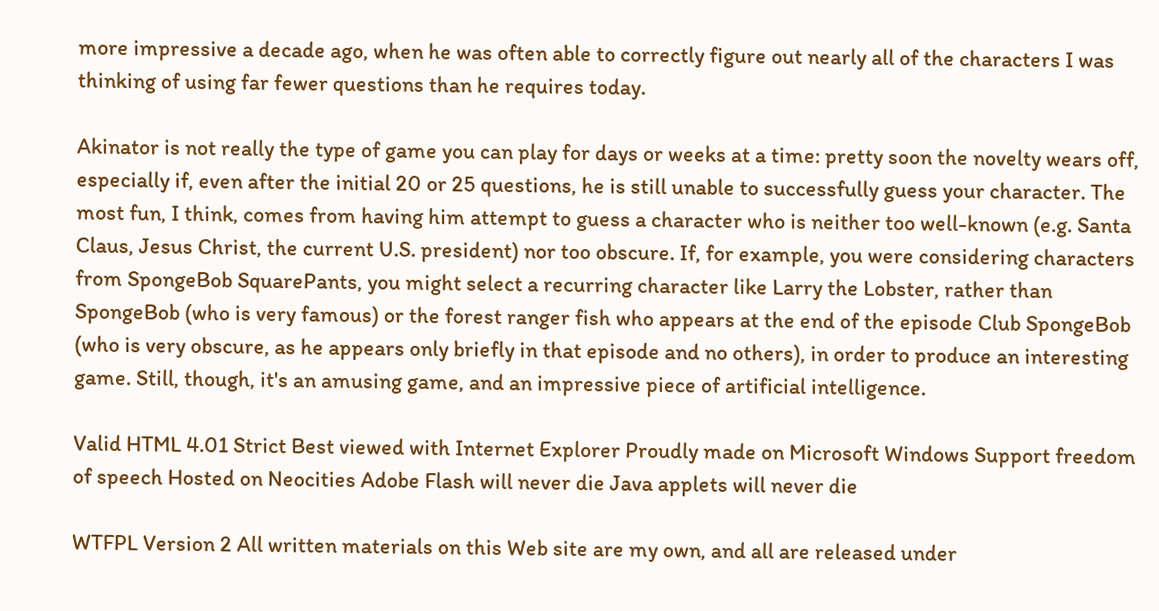more impressive a decade ago, when he was often able to correctly figure out nearly all of the characters I was thinking of using far fewer questions than he requires today.

Akinator is not really the type of game you can play for days or weeks at a time: pretty soon the novelty wears off, especially if, even after the initial 20 or 25 questions, he is still unable to successfully guess your character. The most fun, I think, comes from having him attempt to guess a character who is neither too well-known (e.g. Santa Claus, Jesus Christ, the current U.S. president) nor too obscure. If, for example, you were considering characters from SpongeBob SquarePants, you might select a recurring character like Larry the Lobster, rather than SpongeBob (who is very famous) or the forest ranger fish who appears at the end of the episode Club SpongeBob (who is very obscure, as he appears only briefly in that episode and no others), in order to produce an interesting game. Still, though, it's an amusing game, and an impressive piece of artificial intelligence.

Valid HTML 4.01 Strict Best viewed with Internet Explorer Proudly made on Microsoft Windows Support freedom of speech Hosted on Neocities Adobe Flash will never die Java applets will never die

WTFPL Version 2 All written materials on this Web site are my own, and all are released under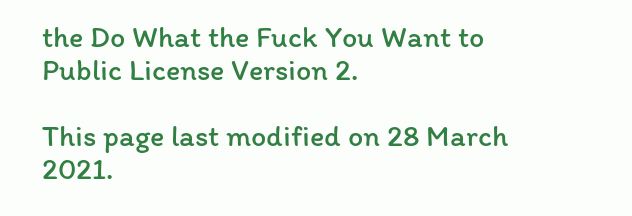the Do What the Fuck You Want to Public License Version 2.

This page last modified on 28 March 2021.